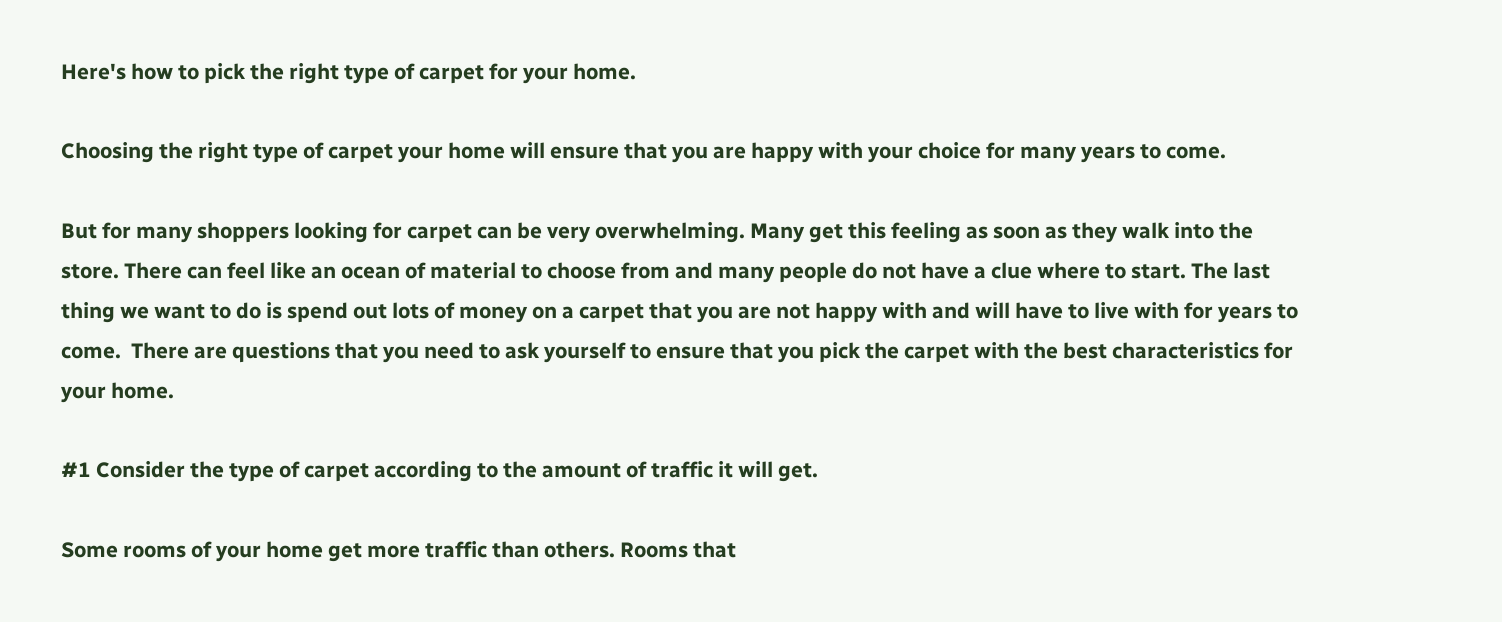Here's how to pick the right type of carpet for your home.

Choosing the right type of carpet your home will ensure that you are happy with your choice for many years to come.

But for many shoppers looking for carpet can be very overwhelming. Many get this feeling as soon as they walk into the store. There can feel like an ocean of material to choose from and many people do not have a clue where to start. The last thing we want to do is spend out lots of money on a carpet that you are not happy with and will have to live with for years to come.  There are questions that you need to ask yourself to ensure that you pick the carpet with the best characteristics for your home.

#1 Consider the type of carpet according to the amount of traffic it will get.

Some rooms of your home get more traffic than others. Rooms that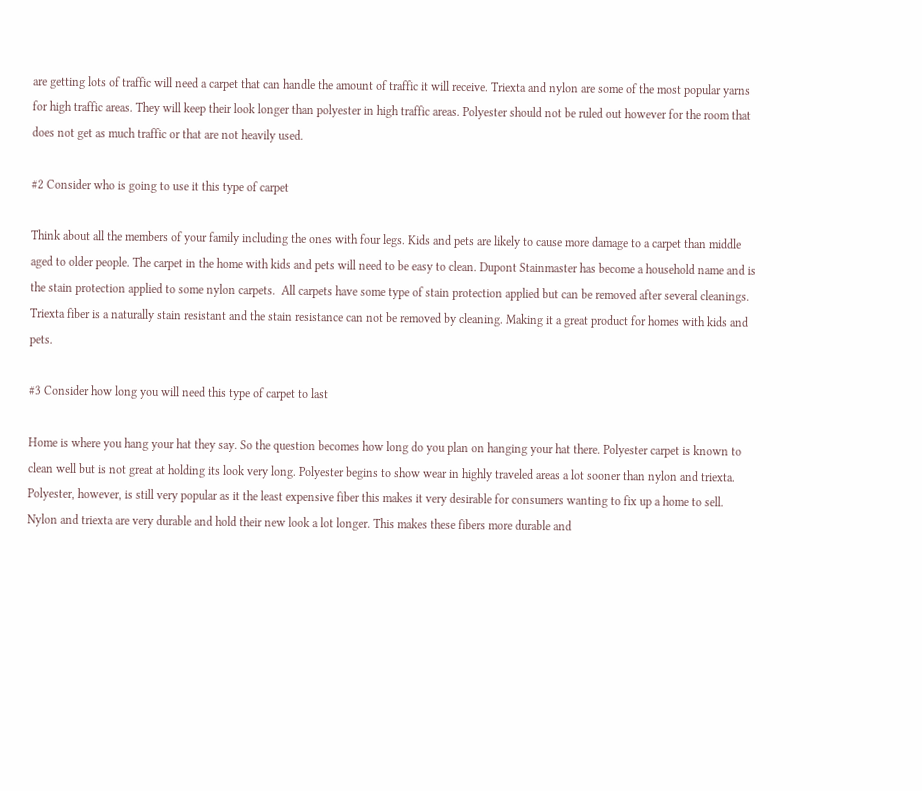are getting lots of traffic will need a carpet that can handle the amount of traffic it will receive. Triexta and nylon are some of the most popular yarns for high traffic areas. They will keep their look longer than polyester in high traffic areas. Polyester should not be ruled out however for the room that does not get as much traffic or that are not heavily used.

#2 Consider who is going to use it this type of carpet

Think about all the members of your family including the ones with four legs. Kids and pets are likely to cause more damage to a carpet than middle aged to older people. The carpet in the home with kids and pets will need to be easy to clean. Dupont Stainmaster has become a household name and is the stain protection applied to some nylon carpets.  All carpets have some type of stain protection applied but can be removed after several cleanings. Triexta fiber is a naturally stain resistant and the stain resistance can not be removed by cleaning. Making it a great product for homes with kids and pets.

#3 Consider how long you will need this type of carpet to last

Home is where you hang your hat they say. So the question becomes how long do you plan on hanging your hat there. Polyester carpet is known to clean well but is not great at holding its look very long. Polyester begins to show wear in highly traveled areas a lot sooner than nylon and triexta. Polyester, however, is still very popular as it the least expensive fiber this makes it very desirable for consumers wanting to fix up a home to sell. Nylon and triexta are very durable and hold their new look a lot longer. This makes these fibers more durable and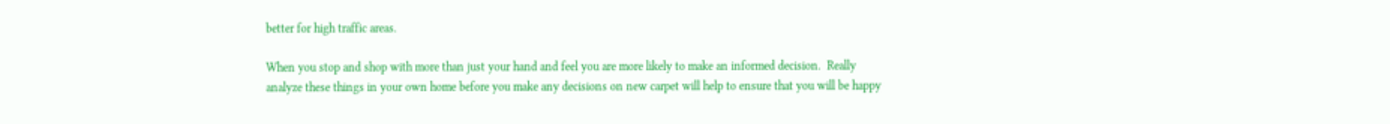better for high traffic areas.

When you stop and shop with more than just your hand and feel you are more likely to make an informed decision.  Really analyze these things in your own home before you make any decisions on new carpet will help to ensure that you will be happy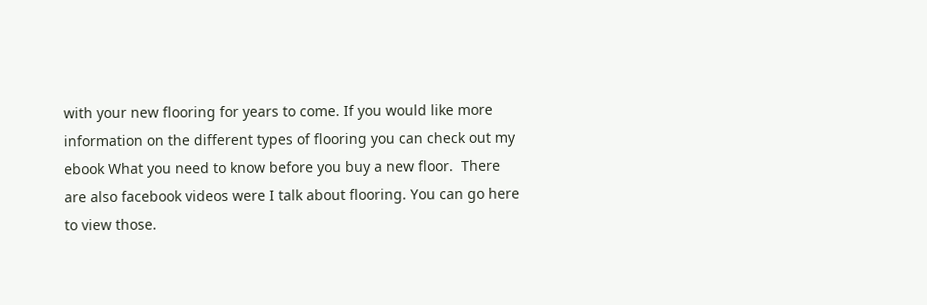with your new flooring for years to come. If you would like more information on the different types of flooring you can check out my ebook What you need to know before you buy a new floor.  There are also facebook videos were I talk about flooring. You can go here to view those.